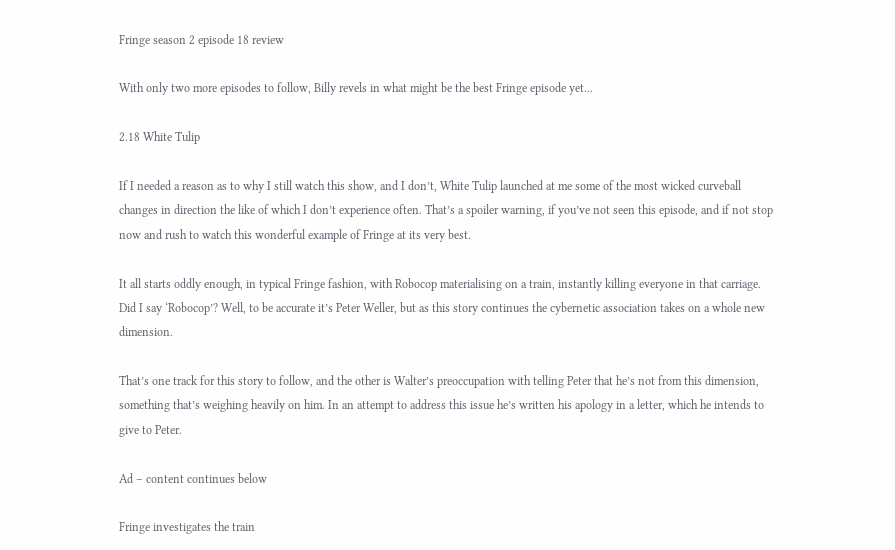Fringe season 2 episode 18 review

With only two more episodes to follow, Billy revels in what might be the best Fringe episode yet...

2.18 White Tulip

If I needed a reason as to why I still watch this show, and I don’t, White Tulip launched at me some of the most wicked curveball changes in direction the like of which I don’t experience often. That’s a spoiler warning, if you’ve not seen this episode, and if not stop now and rush to watch this wonderful example of Fringe at its very best.

It all starts oddly enough, in typical Fringe fashion, with Robocop materialising on a train, instantly killing everyone in that carriage. Did I say ‘Robocop’? Well, to be accurate it’s Peter Weller, but as this story continues the cybernetic association takes on a whole new dimension.

That’s one track for this story to follow, and the other is Walter’s preoccupation with telling Peter that he’s not from this dimension, something that’s weighing heavily on him. In an attempt to address this issue he’s written his apology in a letter, which he intends to give to Peter.

Ad – content continues below

Fringe investigates the train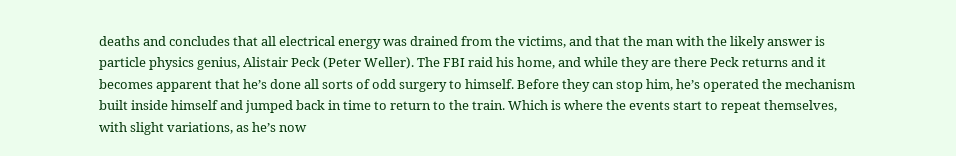deaths and concludes that all electrical energy was drained from the victims, and that the man with the likely answer is particle physics genius, Alistair Peck (Peter Weller). The FBI raid his home, and while they are there Peck returns and it becomes apparent that he’s done all sorts of odd surgery to himself. Before they can stop him, he’s operated the mechanism built inside himself and jumped back in time to return to the train. Which is where the events start to repeat themselves, with slight variations, as he’s now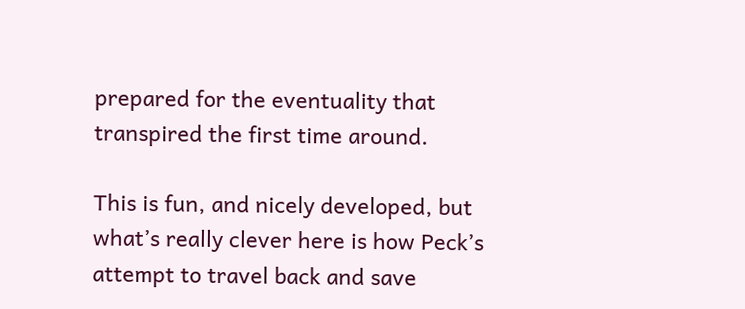prepared for the eventuality that transpired the first time around.

This is fun, and nicely developed, but what’s really clever here is how Peck’s attempt to travel back and save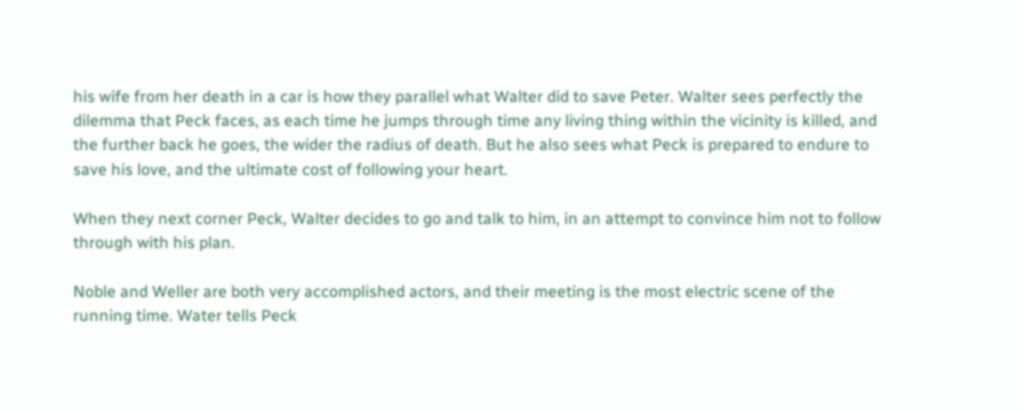his wife from her death in a car is how they parallel what Walter did to save Peter. Walter sees perfectly the dilemma that Peck faces, as each time he jumps through time any living thing within the vicinity is killed, and the further back he goes, the wider the radius of death. But he also sees what Peck is prepared to endure to save his love, and the ultimate cost of following your heart.

When they next corner Peck, Walter decides to go and talk to him, in an attempt to convince him not to follow through with his plan.

Noble and Weller are both very accomplished actors, and their meeting is the most electric scene of the running time. Water tells Peck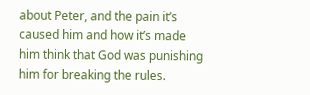about Peter, and the pain it’s caused him and how it’s made him think that God was punishing him for breaking the rules.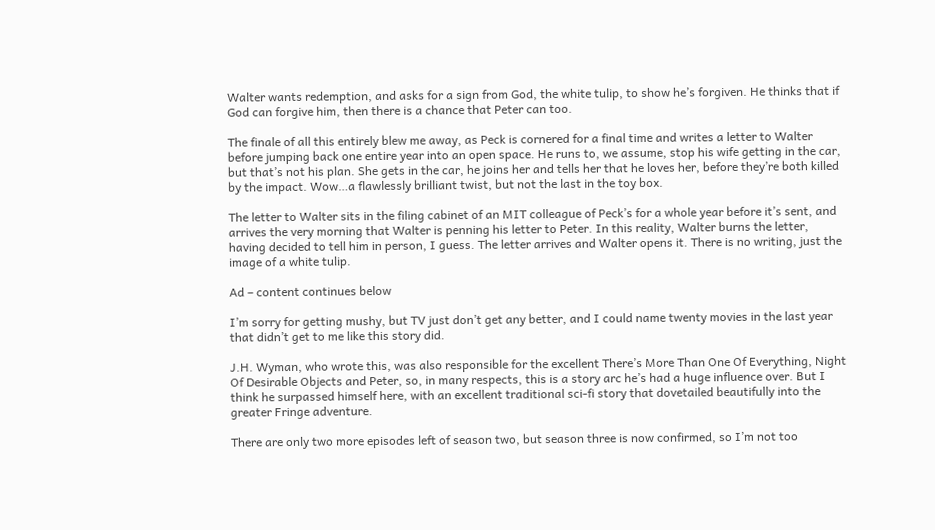Walter wants redemption, and asks for a sign from God, the white tulip, to show he’s forgiven. He thinks that if God can forgive him, then there is a chance that Peter can too.

The finale of all this entirely blew me away, as Peck is cornered for a final time and writes a letter to Walter before jumping back one entire year into an open space. He runs to, we assume, stop his wife getting in the car, but that’s not his plan. She gets in the car, he joins her and tells her that he loves her, before they’re both killed by the impact. Wow…a flawlessly brilliant twist, but not the last in the toy box.

The letter to Walter sits in the filing cabinet of an MIT colleague of Peck’s for a whole year before it’s sent, and arrives the very morning that Walter is penning his letter to Peter. In this reality, Walter burns the letter, having decided to tell him in person, I guess. The letter arrives and Walter opens it. There is no writing, just the image of a white tulip.

Ad – content continues below

I’m sorry for getting mushy, but TV just don’t get any better, and I could name twenty movies in the last year that didn’t get to me like this story did.

J.H. Wyman, who wrote this, was also responsible for the excellent There’s More Than One Of Everything, Night Of Desirable Objects and Peter, so, in many respects, this is a story arc he’s had a huge influence over. But I think he surpassed himself here, with an excellent traditional sci-fi story that dovetailed beautifully into the greater Fringe adventure.

There are only two more episodes left of season two, but season three is now confirmed, so I’m not too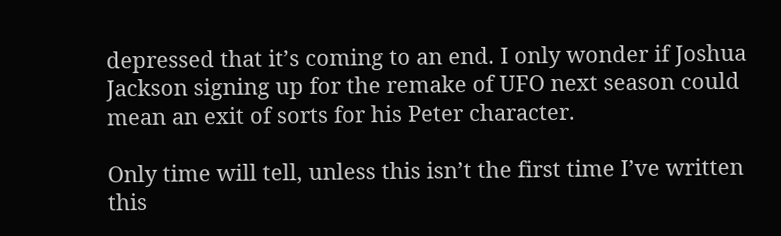depressed that it’s coming to an end. I only wonder if Joshua Jackson signing up for the remake of UFO next season could mean an exit of sorts for his Peter character.

Only time will tell, unless this isn’t the first time I’ve written this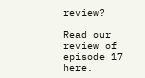review?

Read our review of episode 17 here.